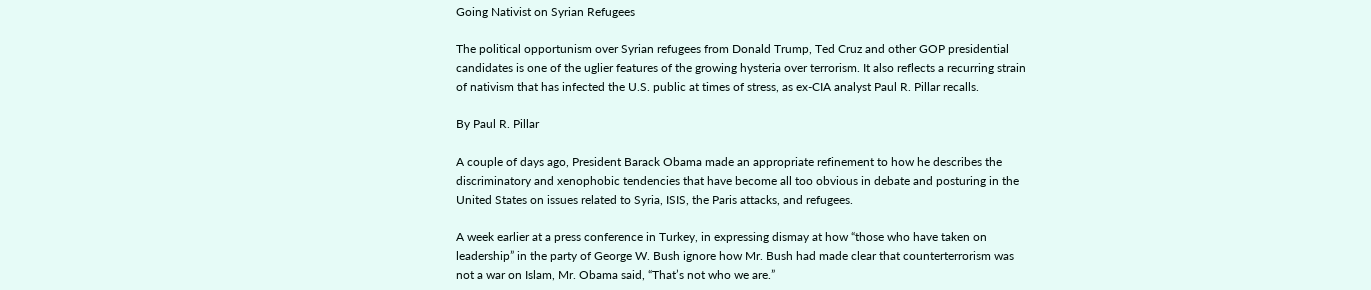Going Nativist on Syrian Refugees

The political opportunism over Syrian refugees from Donald Trump, Ted Cruz and other GOP presidential candidates is one of the uglier features of the growing hysteria over terrorism. It also reflects a recurring strain of nativism that has infected the U.S. public at times of stress, as ex-CIA analyst Paul R. Pillar recalls.

By Paul R. Pillar

A couple of days ago, President Barack Obama made an appropriate refinement to how he describes the discriminatory and xenophobic tendencies that have become all too obvious in debate and posturing in the United States on issues related to Syria, ISIS, the Paris attacks, and refugees.

A week earlier at a press conference in Turkey, in expressing dismay at how “those who have taken on leadership” in the party of George W. Bush ignore how Mr. Bush had made clear that counterterrorism was not a war on Islam, Mr. Obama said, “That’s not who we are.”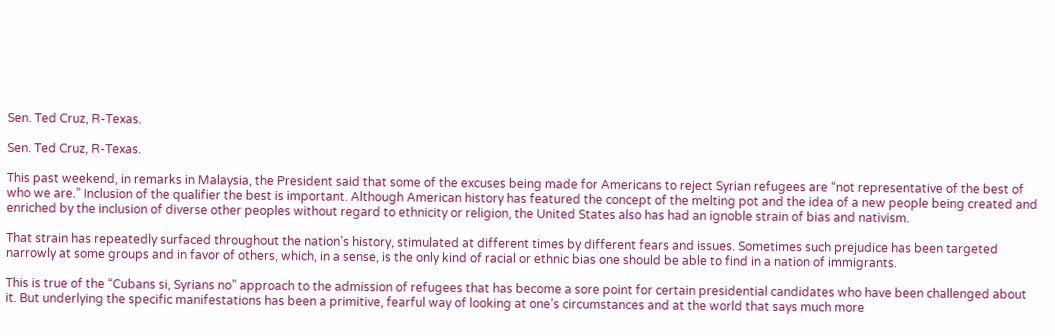Sen. Ted Cruz, R-Texas.

Sen. Ted Cruz, R-Texas.

This past weekend, in remarks in Malaysia, the President said that some of the excuses being made for Americans to reject Syrian refugees are “not representative of the best of who we are.” Inclusion of the qualifier the best is important. Although American history has featured the concept of the melting pot and the idea of a new people being created and enriched by the inclusion of diverse other peoples without regard to ethnicity or religion, the United States also has had an ignoble strain of bias and nativism.

That strain has repeatedly surfaced throughout the nation’s history, stimulated at different times by different fears and issues. Sometimes such prejudice has been targeted narrowly at some groups and in favor of others, which, in a sense, is the only kind of racial or ethnic bias one should be able to find in a nation of immigrants.

This is true of the “Cubans si, Syrians no” approach to the admission of refugees that has become a sore point for certain presidential candidates who have been challenged about it. But underlying the specific manifestations has been a primitive, fearful way of looking at one’s circumstances and at the world that says much more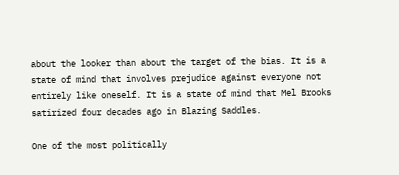about the looker than about the target of the bias. It is a state of mind that involves prejudice against everyone not entirely like oneself. It is a state of mind that Mel Brooks satirized four decades ago in Blazing Saddles.

One of the most politically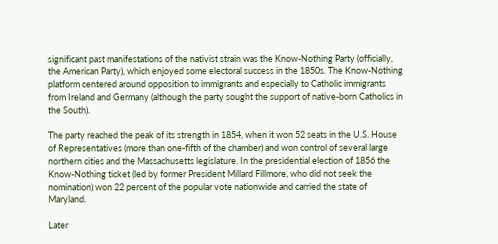significant past manifestations of the nativist strain was the Know-Nothing Party (officially, the American Party), which enjoyed some electoral success in the 1850s. The Know-Nothing platform centered around opposition to immigrants and especially to Catholic immigrants from Ireland and Germany (although the party sought the support of native-born Catholics in the South).

The party reached the peak of its strength in 1854, when it won 52 seats in the U.S. House of Representatives (more than one-fifth of the chamber) and won control of several large northern cities and the Massachusetts legislature. In the presidential election of 1856 the Know-Nothing ticket (led by former President Millard Fillmore, who did not seek the nomination) won 22 percent of the popular vote nationwide and carried the state of Maryland.

Later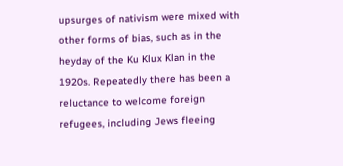upsurges of nativism were mixed with other forms of bias, such as in the heyday of the Ku Klux Klan in the 1920s. Repeatedly there has been a reluctance to welcome foreign refugees, including Jews fleeing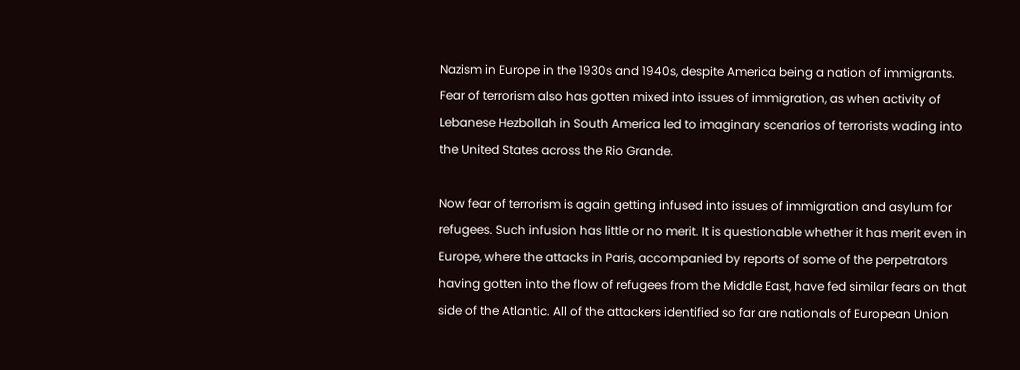Nazism in Europe in the 1930s and 1940s, despite America being a nation of immigrants. Fear of terrorism also has gotten mixed into issues of immigration, as when activity of Lebanese Hezbollah in South America led to imaginary scenarios of terrorists wading into the United States across the Rio Grande.

Now fear of terrorism is again getting infused into issues of immigration and asylum for refugees. Such infusion has little or no merit. It is questionable whether it has merit even in Europe, where the attacks in Paris, accompanied by reports of some of the perpetrators having gotten into the flow of refugees from the Middle East, have fed similar fears on that side of the Atlantic. All of the attackers identified so far are nationals of European Union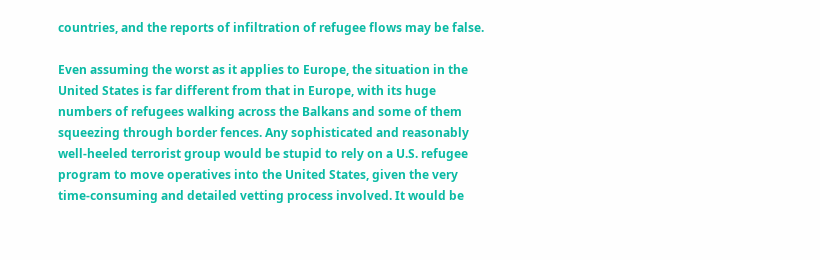countries, and the reports of infiltration of refugee flows may be false.

Even assuming the worst as it applies to Europe, the situation in the United States is far different from that in Europe, with its huge numbers of refugees walking across the Balkans and some of them squeezing through border fences. Any sophisticated and reasonably well-heeled terrorist group would be stupid to rely on a U.S. refugee program to move operatives into the United States, given the very time-consuming and detailed vetting process involved. It would be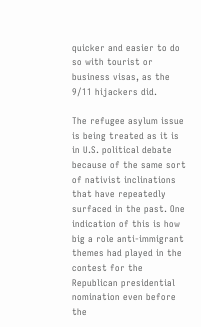quicker and easier to do so with tourist or business visas, as the 9/11 hijackers did.

The refugee asylum issue is being treated as it is in U.S. political debate because of the same sort of nativist inclinations that have repeatedly surfaced in the past. One indication of this is how big a role anti-immigrant themes had played in the contest for the Republican presidential nomination even before the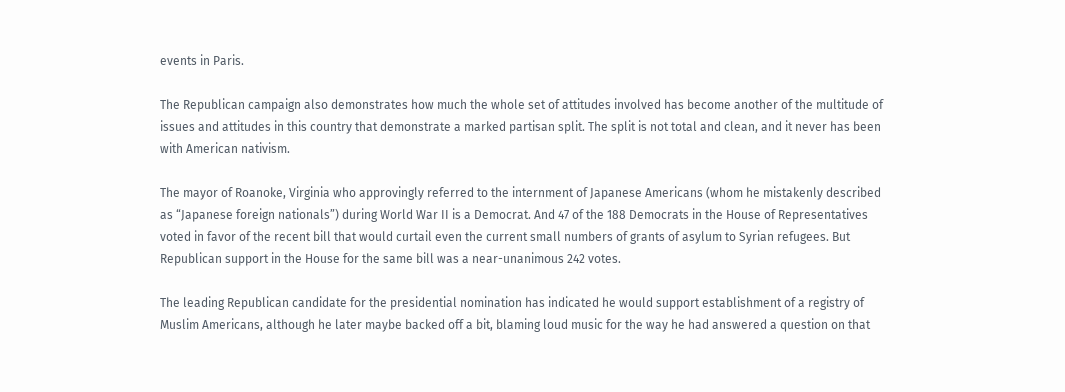events in Paris.

The Republican campaign also demonstrates how much the whole set of attitudes involved has become another of the multitude of issues and attitudes in this country that demonstrate a marked partisan split. The split is not total and clean, and it never has been with American nativism.

The mayor of Roanoke, Virginia who approvingly referred to the internment of Japanese Americans (whom he mistakenly described as “Japanese foreign nationals”) during World War II is a Democrat. And 47 of the 188 Democrats in the House of Representatives voted in favor of the recent bill that would curtail even the current small numbers of grants of asylum to Syrian refugees. But Republican support in the House for the same bill was a near-unanimous 242 votes.

The leading Republican candidate for the presidential nomination has indicated he would support establishment of a registry of Muslim Americans, although he later maybe backed off a bit, blaming loud music for the way he had answered a question on that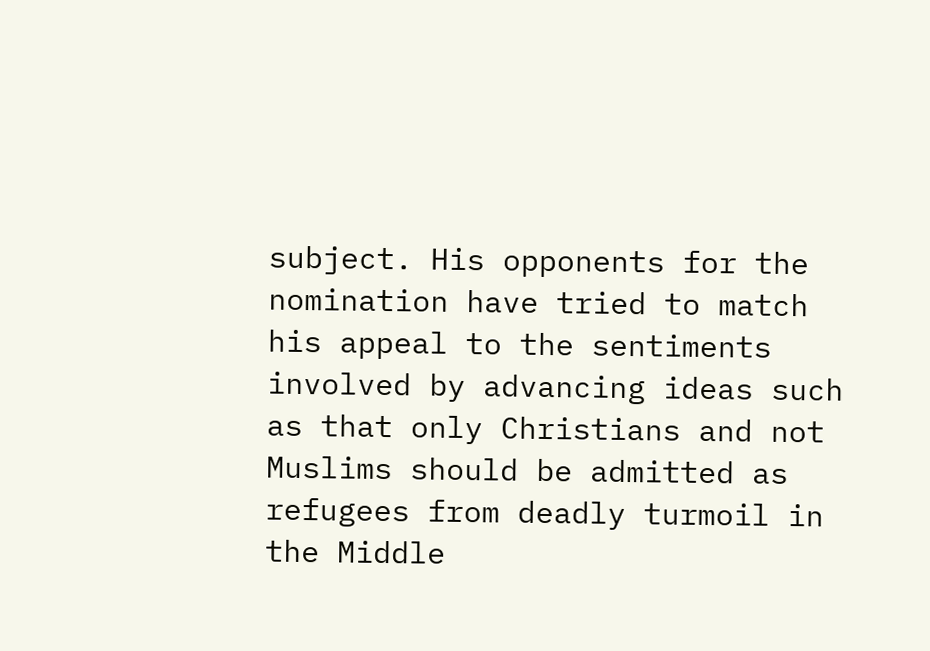subject. His opponents for the nomination have tried to match his appeal to the sentiments involved by advancing ideas such as that only Christians and not Muslims should be admitted as refugees from deadly turmoil in the Middle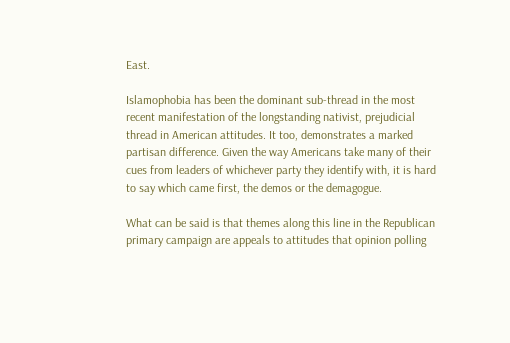East.

Islamophobia has been the dominant sub-thread in the most recent manifestation of the longstanding nativist, prejudicial thread in American attitudes. It too, demonstrates a marked partisan difference. Given the way Americans take many of their cues from leaders of whichever party they identify with, it is hard to say which came first, the demos or the demagogue.

What can be said is that themes along this line in the Republican primary campaign are appeals to attitudes that opinion polling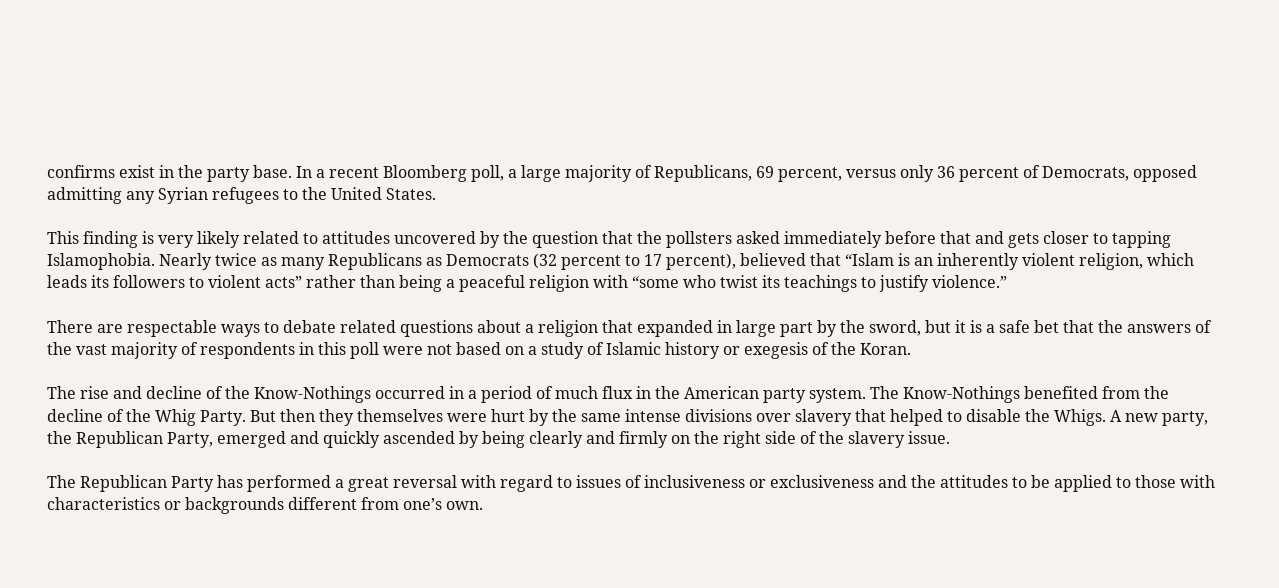confirms exist in the party base. In a recent Bloomberg poll, a large majority of Republicans, 69 percent, versus only 36 percent of Democrats, opposed admitting any Syrian refugees to the United States.

This finding is very likely related to attitudes uncovered by the question that the pollsters asked immediately before that and gets closer to tapping Islamophobia. Nearly twice as many Republicans as Democrats (32 percent to 17 percent), believed that “Islam is an inherently violent religion, which leads its followers to violent acts” rather than being a peaceful religion with “some who twist its teachings to justify violence.”

There are respectable ways to debate related questions about a religion that expanded in large part by the sword, but it is a safe bet that the answers of the vast majority of respondents in this poll were not based on a study of Islamic history or exegesis of the Koran.

The rise and decline of the Know-Nothings occurred in a period of much flux in the American party system. The Know-Nothings benefited from the decline of the Whig Party. But then they themselves were hurt by the same intense divisions over slavery that helped to disable the Whigs. A new party, the Republican Party, emerged and quickly ascended by being clearly and firmly on the right side of the slavery issue.

The Republican Party has performed a great reversal with regard to issues of inclusiveness or exclusiveness and the attitudes to be applied to those with characteristics or backgrounds different from one’s own.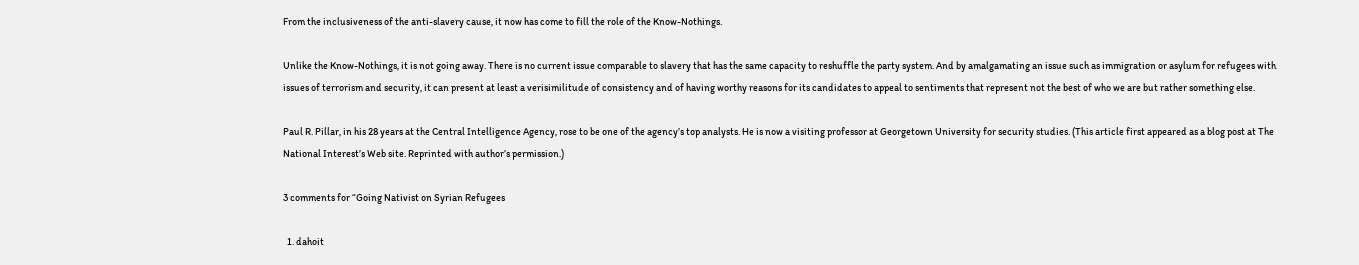From the inclusiveness of the anti-slavery cause, it now has come to fill the role of the Know-Nothings.

Unlike the Know-Nothings, it is not going away. There is no current issue comparable to slavery that has the same capacity to reshuffle the party system. And by amalgamating an issue such as immigration or asylum for refugees with issues of terrorism and security, it can present at least a verisimilitude of consistency and of having worthy reasons for its candidates to appeal to sentiments that represent not the best of who we are but rather something else.

Paul R. Pillar, in his 28 years at the Central Intelligence Agency, rose to be one of the agency’s top analysts. He is now a visiting professor at Georgetown University for security studies. (This article first appeared as a blog post at The National Interest’s Web site. Reprinted with author’s permission.)

3 comments for “Going Nativist on Syrian Refugees

  1. dahoit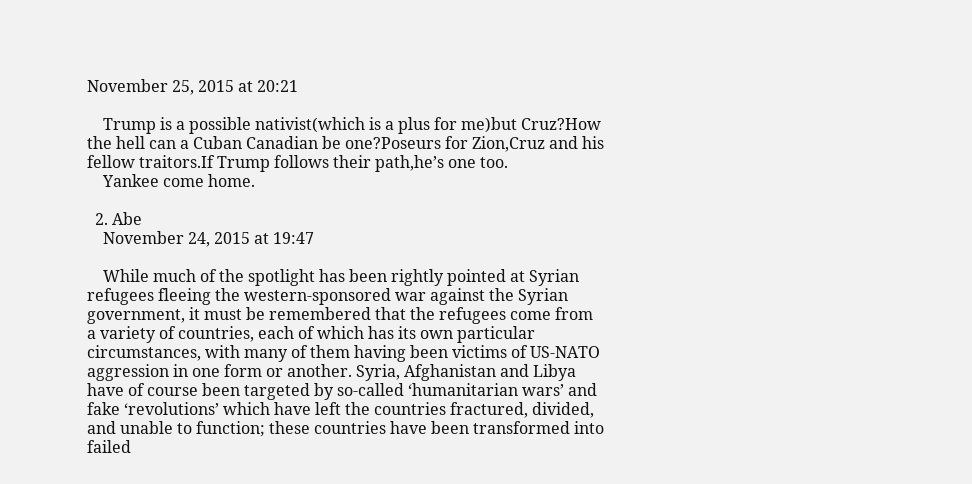November 25, 2015 at 20:21

    Trump is a possible nativist(which is a plus for me)but Cruz?How the hell can a Cuban Canadian be one?Poseurs for Zion,Cruz and his fellow traitors.If Trump follows their path,he’s one too.
    Yankee come home.

  2. Abe
    November 24, 2015 at 19:47

    While much of the spotlight has been rightly pointed at Syrian refugees fleeing the western-sponsored war against the Syrian government, it must be remembered that the refugees come from a variety of countries, each of which has its own particular circumstances, with many of them having been victims of US-NATO aggression in one form or another. Syria, Afghanistan and Libya have of course been targeted by so-called ‘humanitarian wars’ and fake ‘revolutions’ which have left the countries fractured, divided, and unable to function; these countries have been transformed into failed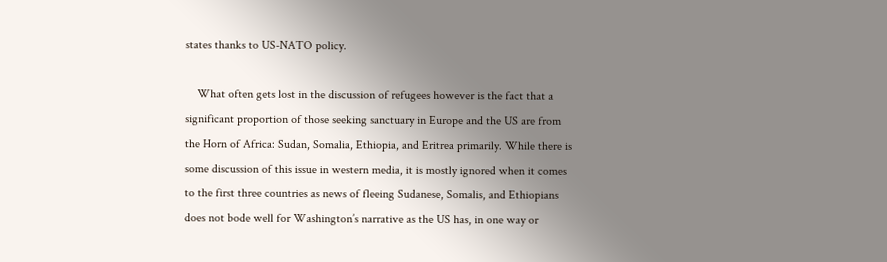states thanks to US-NATO policy.

    What often gets lost in the discussion of refugees however is the fact that a significant proportion of those seeking sanctuary in Europe and the US are from the Horn of Africa: Sudan, Somalia, Ethiopia, and Eritrea primarily. While there is some discussion of this issue in western media, it is mostly ignored when it comes to the first three countries as news of fleeing Sudanese, Somalis, and Ethiopians does not bode well for Washington’s narrative as the US has, in one way or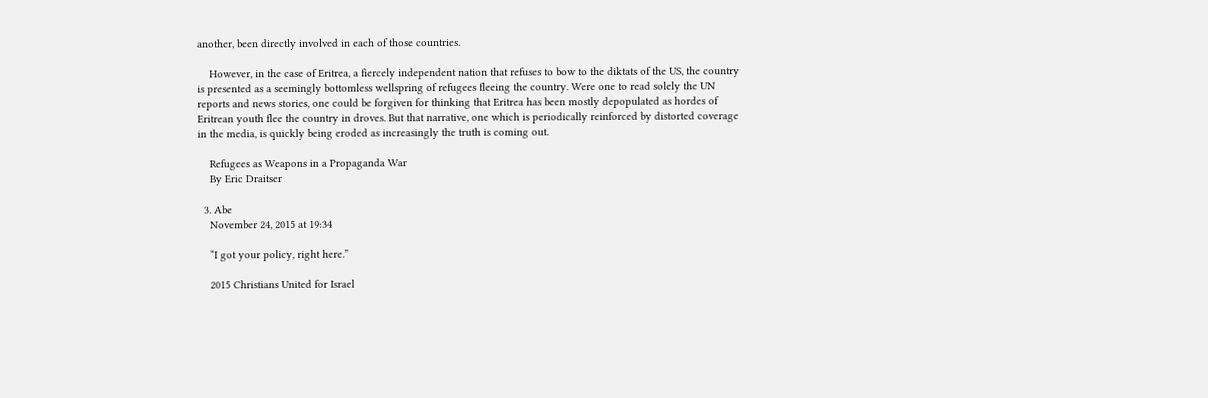another, been directly involved in each of those countries.

    However, in the case of Eritrea, a fiercely independent nation that refuses to bow to the diktats of the US, the country is presented as a seemingly bottomless wellspring of refugees fleeing the country. Were one to read solely the UN reports and news stories, one could be forgiven for thinking that Eritrea has been mostly depopulated as hordes of Eritrean youth flee the country in droves. But that narrative, one which is periodically reinforced by distorted coverage in the media, is quickly being eroded as increasingly the truth is coming out.

    Refugees as Weapons in a Propaganda War
    By Eric Draitser

  3. Abe
    November 24, 2015 at 19:34

    “I got your policy, right here.”

    2015 Christians United for Israel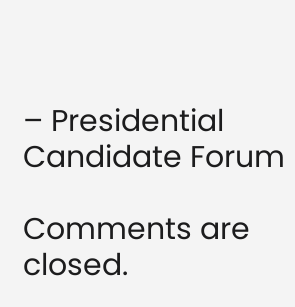– Presidential Candidate Forum

Comments are closed.